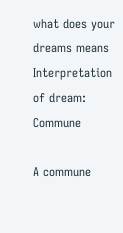what does your dreams means
Interpretation of dream: Commune

A commune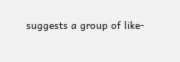suggests a group of like-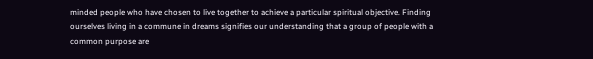minded people who have chosen to live together to achieve a particular spiritual objective. Finding ourselves living in a commune in dreams signifies our understanding that a group of people with a common purpose are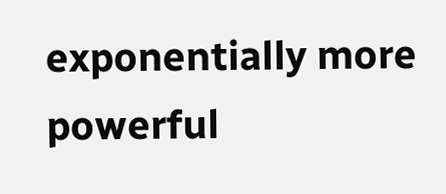exponentially more powerful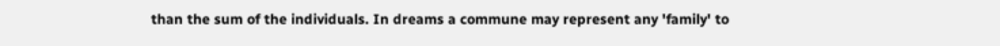than the sum of the individuals. In dreams a commune may represent any 'family' to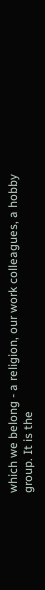which we belong - a religion, our work colleagues, a hobby group. It is the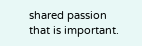shared passion that is important.